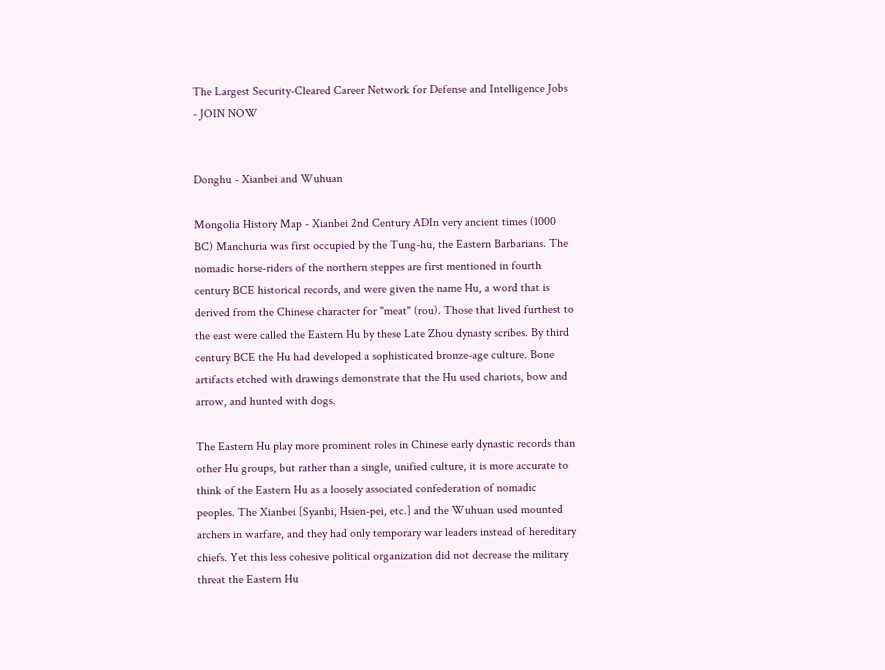The Largest Security-Cleared Career Network for Defense and Intelligence Jobs - JOIN NOW


Donghu - Xianbei and Wuhuan

Mongolia History Map - Xianbei 2nd Century ADIn very ancient times (1000 BC) Manchuria was first occupied by the Tung-hu, the Eastern Barbarians. The nomadic horse-riders of the northern steppes are first mentioned in fourth century BCE historical records, and were given the name Hu, a word that is derived from the Chinese character for "meat" (rou). Those that lived furthest to the east were called the Eastern Hu by these Late Zhou dynasty scribes. By third century BCE the Hu had developed a sophisticated bronze-age culture. Bone artifacts etched with drawings demonstrate that the Hu used chariots, bow and arrow, and hunted with dogs.

The Eastern Hu play more prominent roles in Chinese early dynastic records than other Hu groups, but rather than a single, unified culture, it is more accurate to think of the Eastern Hu as a loosely associated confederation of nomadic peoples. The Xianbei [Syanbi, Hsien-pei, etc.] and the Wuhuan used mounted archers in warfare, and they had only temporary war leaders instead of hereditary chiefs. Yet this less cohesive political organization did not decrease the military threat the Eastern Hu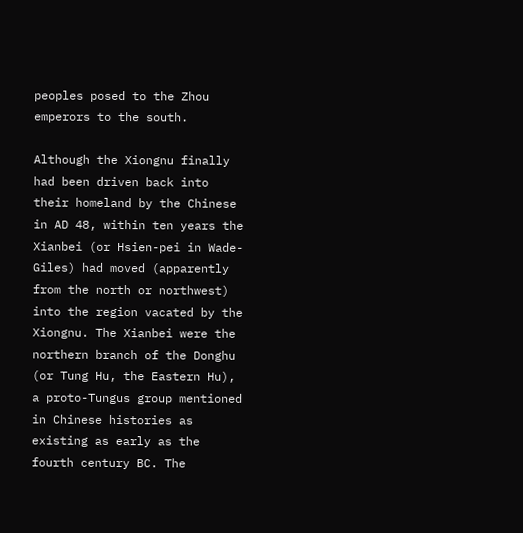peoples posed to the Zhou emperors to the south.

Although the Xiongnu finally had been driven back into their homeland by the Chinese in AD 48, within ten years the Xianbei (or Hsien-pei in Wade-Giles) had moved (apparently from the north or northwest) into the region vacated by the Xiongnu. The Xianbei were the northern branch of the Donghu (or Tung Hu, the Eastern Hu), a proto-Tungus group mentioned in Chinese histories as existing as early as the fourth century BC. The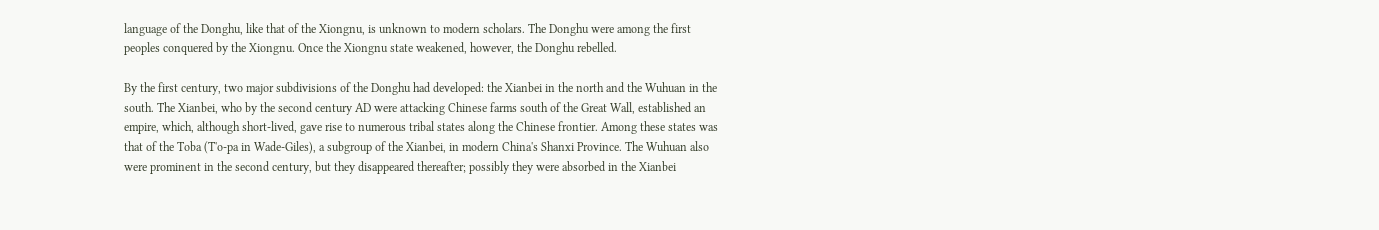language of the Donghu, like that of the Xiongnu, is unknown to modern scholars. The Donghu were among the first peoples conquered by the Xiongnu. Once the Xiongnu state weakened, however, the Donghu rebelled.

By the first century, two major subdivisions of the Donghu had developed: the Xianbei in the north and the Wuhuan in the south. The Xianbei, who by the second century AD were attacking Chinese farms south of the Great Wall, established an empire, which, although short-lived, gave rise to numerous tribal states along the Chinese frontier. Among these states was that of the Toba (T'o-pa in Wade-Giles), a subgroup of the Xianbei, in modern China's Shanxi Province. The Wuhuan also were prominent in the second century, but they disappeared thereafter; possibly they were absorbed in the Xianbei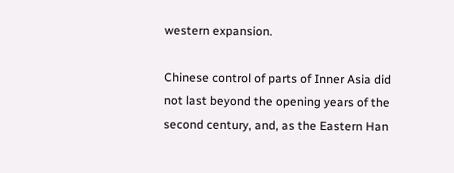western expansion.

Chinese control of parts of Inner Asia did not last beyond the opening years of the second century, and, as the Eastern Han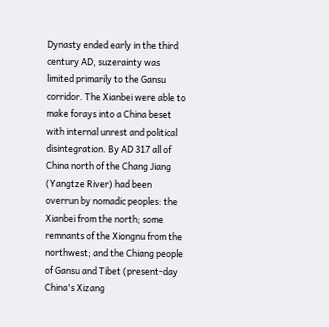Dynasty ended early in the third century AD, suzerainty was limited primarily to the Gansu corridor. The Xianbei were able to make forays into a China beset with internal unrest and political disintegration. By AD 317 all of China north of the Chang Jiang (Yangtze River) had been overrun by nomadic peoples: the Xianbei from the north; some remnants of the Xiongnu from the northwest; and the Chiang people of Gansu and Tibet (present-day China's Xizang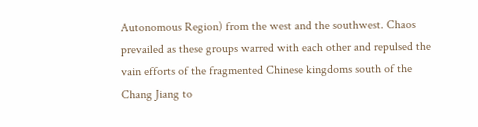Autonomous Region) from the west and the southwest. Chaos prevailed as these groups warred with each other and repulsed the vain efforts of the fragmented Chinese kingdoms south of the Chang Jiang to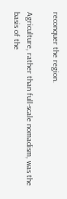reconquer the region.

Agriculture, rather than full-scale nomadism, was the basis of the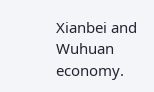Xianbei and Wuhuan economy.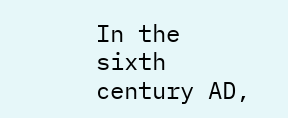In the sixth century AD,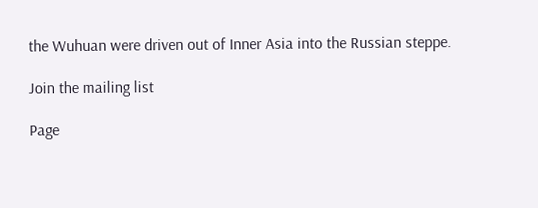the Wuhuan were driven out of Inner Asia into the Russian steppe.

Join the mailing list

Page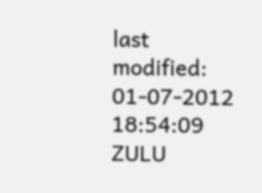last modified: 01-07-2012 18:54:09 ZULU